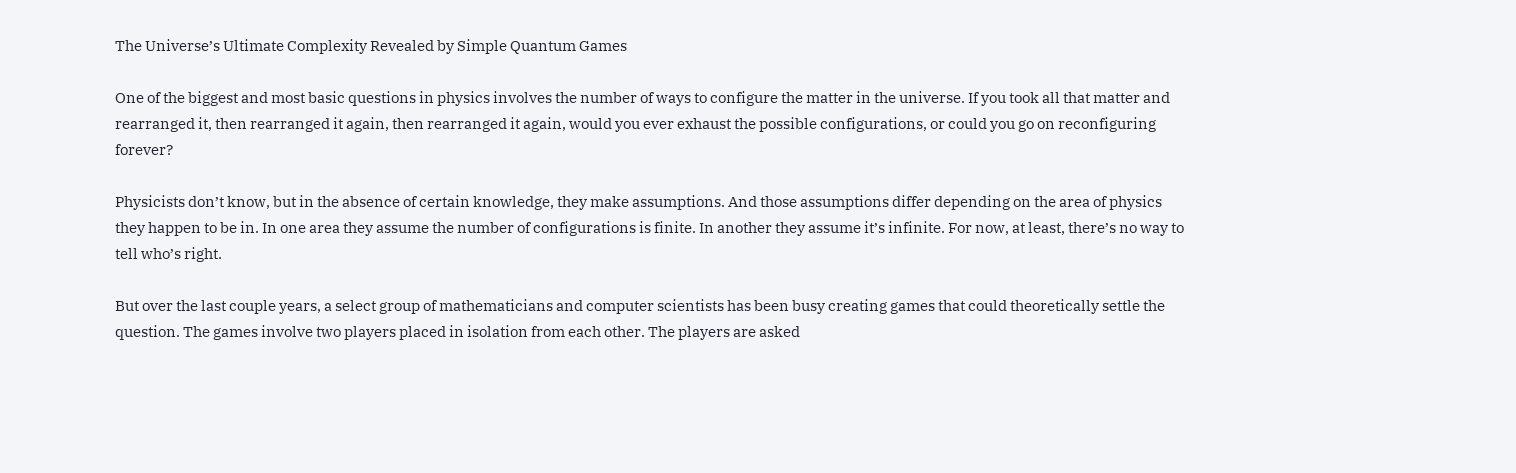The Universe’s Ultimate Complexity Revealed by Simple Quantum Games

One of the biggest and most basic questions in physics involves the number of ways to configure the matter in the universe. If you took all that matter and rearranged it, then rearranged it again, then rearranged it again, would you ever exhaust the possible configurations, or could you go on reconfiguring forever?

Physicists don’t know, but in the absence of certain knowledge, they make assumptions. And those assumptions differ depending on the area of physics they happen to be in. In one area they assume the number of configurations is finite. In another they assume it’s infinite. For now, at least, there’s no way to tell who’s right.

But over the last couple years, a select group of mathematicians and computer scientists has been busy creating games that could theoretically settle the question. The games involve two players placed in isolation from each other. The players are asked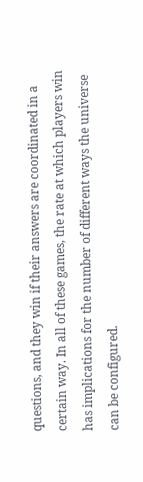questions, and they win if their answers are coordinated in a certain way. In all of these games, the rate at which players win has implications for the number of different ways the universe can be configured.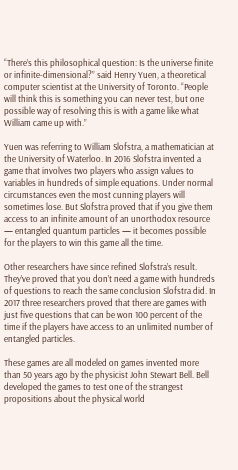“There’s this philosophical question: Is the universe finite or infinite-dimensional?” said Henry Yuen, a theoretical computer scientist at the University of Toronto. “People will think this is something you can never test, but one possible way of resolving this is with a game like what William came up with.”

Yuen was referring to William Slofstra, a mathematician at the University of Waterloo. In 2016 Slofstra invented a game that involves two players who assign values to variables in hundreds of simple equations. Under normal circumstances even the most cunning players will sometimes lose. But Slofstra proved that if you give them access to an infinite amount of an unorthodox resource — entangled quantum particles — it becomes possible for the players to win this game all the time.

Other researchers have since refined Slofstra’s result. They’ve proved that you don’t need a game with hundreds of questions to reach the same conclusion Slofstra did. In 2017 three researchers proved that there are games with just five questions that can be won 100 percent of the time if the players have access to an unlimited number of entangled particles.

These games are all modeled on games invented more than 50 years ago by the physicist John Stewart Bell. Bell developed the games to test one of the strangest propositions about the physical world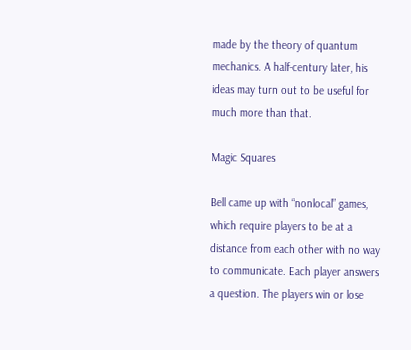made by the theory of quantum mechanics. A half-century later, his ideas may turn out to be useful for much more than that.

Magic Squares

Bell came up with “nonlocal” games, which require players to be at a distance from each other with no way to communicate. Each player answers a question. The players win or lose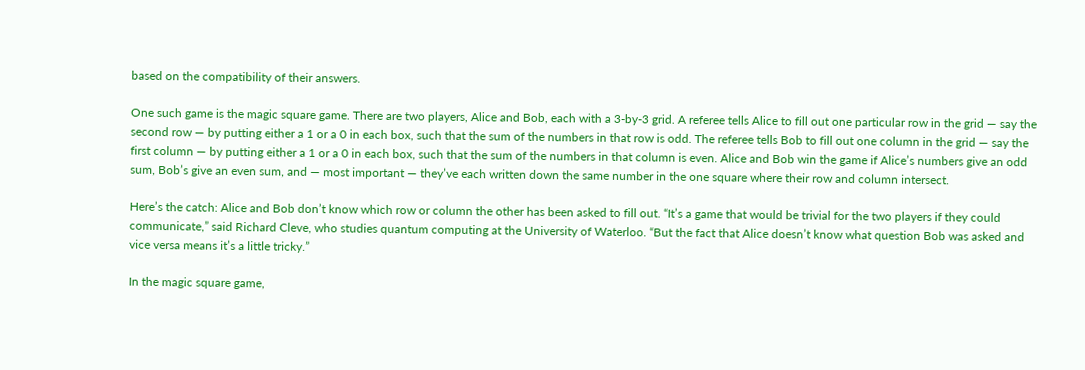based on the compatibility of their answers.

One such game is the magic square game. There are two players, Alice and Bob, each with a 3-by-3 grid. A referee tells Alice to fill out one particular row in the grid — say the second row — by putting either a 1 or a 0 in each box, such that the sum of the numbers in that row is odd. The referee tells Bob to fill out one column in the grid — say the first column — by putting either a 1 or a 0 in each box, such that the sum of the numbers in that column is even. Alice and Bob win the game if Alice’s numbers give an odd sum, Bob’s give an even sum, and — most important — they’ve each written down the same number in the one square where their row and column intersect.

Here’s the catch: Alice and Bob don’t know which row or column the other has been asked to fill out. “It’s a game that would be trivial for the two players if they could communicate,” said Richard Cleve, who studies quantum computing at the University of Waterloo. “But the fact that Alice doesn’t know what question Bob was asked and vice versa means it’s a little tricky.”

In the magic square game,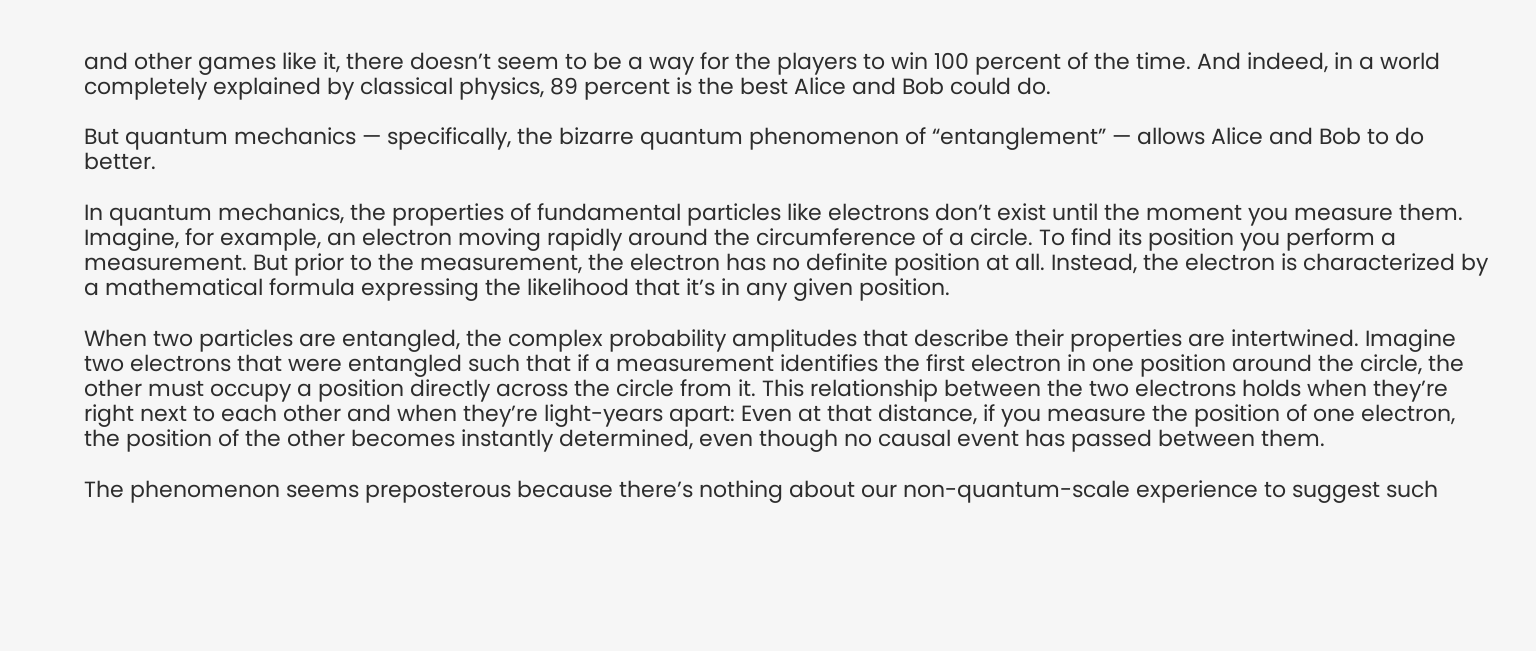and other games like it, there doesn’t seem to be a way for the players to win 100 percent of the time. And indeed, in a world completely explained by classical physics, 89 percent is the best Alice and Bob could do.

But quantum mechanics — specifically, the bizarre quantum phenomenon of “entanglement” — allows Alice and Bob to do better.

In quantum mechanics, the properties of fundamental particles like electrons don’t exist until the moment you measure them. Imagine, for example, an electron moving rapidly around the circumference of a circle. To find its position you perform a measurement. But prior to the measurement, the electron has no definite position at all. Instead, the electron is characterized by a mathematical formula expressing the likelihood that it’s in any given position.

When two particles are entangled, the complex probability amplitudes that describe their properties are intertwined. Imagine two electrons that were entangled such that if a measurement identifies the first electron in one position around the circle, the other must occupy a position directly across the circle from it. This relationship between the two electrons holds when they’re right next to each other and when they’re light-years apart: Even at that distance, if you measure the position of one electron, the position of the other becomes instantly determined, even though no causal event has passed between them.

The phenomenon seems preposterous because there’s nothing about our non-quantum-scale experience to suggest such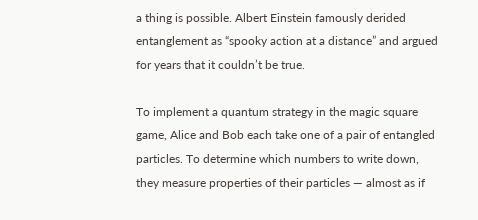a thing is possible. Albert Einstein famously derided entanglement as “spooky action at a distance” and argued for years that it couldn’t be true.

To implement a quantum strategy in the magic square game, Alice and Bob each take one of a pair of entangled particles. To determine which numbers to write down, they measure properties of their particles — almost as if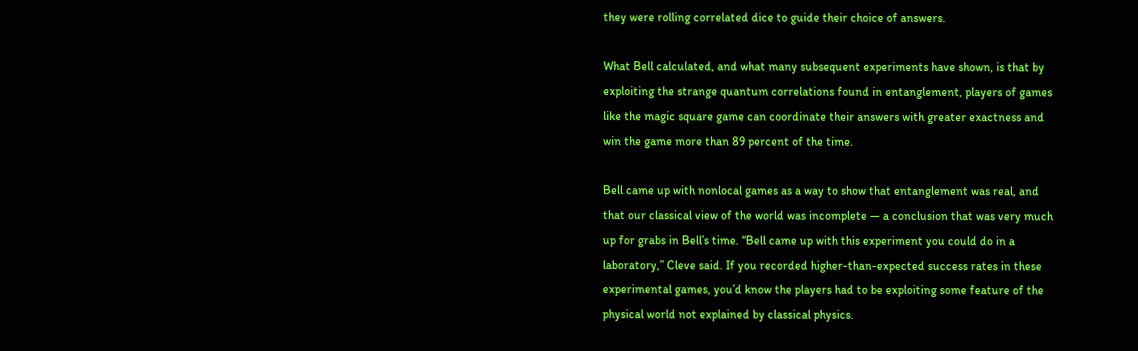they were rolling correlated dice to guide their choice of answers.

What Bell calculated, and what many subsequent experiments have shown, is that by exploiting the strange quantum correlations found in entanglement, players of games like the magic square game can coordinate their answers with greater exactness and win the game more than 89 percent of the time.

Bell came up with nonlocal games as a way to show that entanglement was real, and that our classical view of the world was incomplete — a conclusion that was very much up for grabs in Bell’s time. “Bell came up with this experiment you could do in a laboratory,” Cleve said. If you recorded higher-than-expected success rates in these experimental games, you’d know the players had to be exploiting some feature of the physical world not explained by classical physics.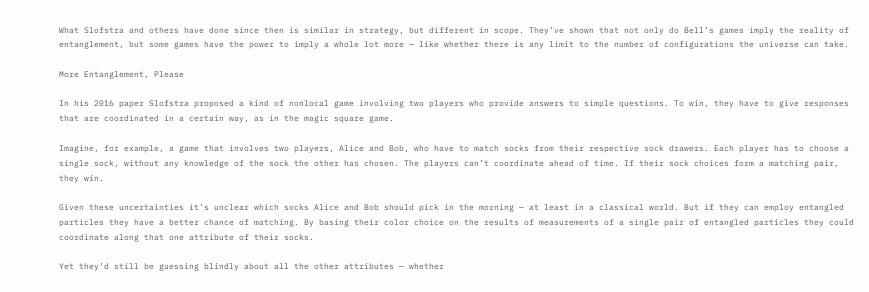What Slofstra and others have done since then is similar in strategy, but different in scope. They’ve shown that not only do Bell’s games imply the reality of entanglement, but some games have the power to imply a whole lot more — like whether there is any limit to the number of configurations the universe can take.

More Entanglement, Please

In his 2016 paper Slofstra proposed a kind of nonlocal game involving two players who provide answers to simple questions. To win, they have to give responses that are coordinated in a certain way, as in the magic square game.

Imagine, for example, a game that involves two players, Alice and Bob, who have to match socks from their respective sock drawers. Each player has to choose a single sock, without any knowledge of the sock the other has chosen. The players can’t coordinate ahead of time. If their sock choices form a matching pair, they win.

Given these uncertainties it’s unclear which socks Alice and Bob should pick in the morning — at least in a classical world. But if they can employ entangled particles they have a better chance of matching. By basing their color choice on the results of measurements of a single pair of entangled particles they could coordinate along that one attribute of their socks.

Yet they’d still be guessing blindly about all the other attributes — whether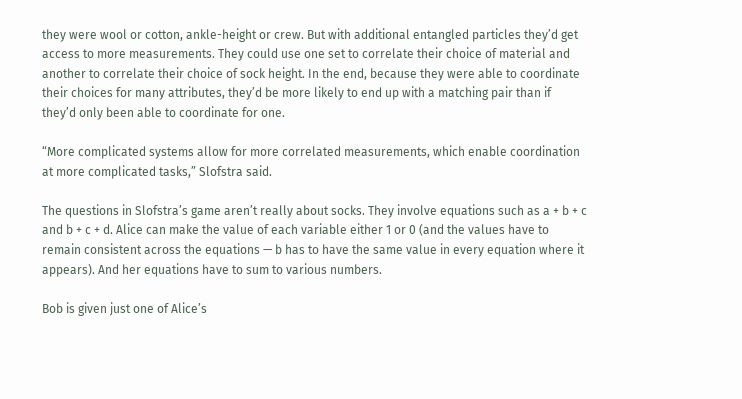they were wool or cotton, ankle-height or crew. But with additional entangled particles they’d get access to more measurements. They could use one set to correlate their choice of material and another to correlate their choice of sock height. In the end, because they were able to coordinate their choices for many attributes, they’d be more likely to end up with a matching pair than if they’d only been able to coordinate for one.

“More complicated systems allow for more correlated measurements, which enable coordination at more complicated tasks,” Slofstra said.

The questions in Slofstra’s game aren’t really about socks. They involve equations such as a + b + c and b + c + d. Alice can make the value of each variable either 1 or 0 (and the values have to remain consistent across the equations — b has to have the same value in every equation where it appears). And her equations have to sum to various numbers.

Bob is given just one of Alice’s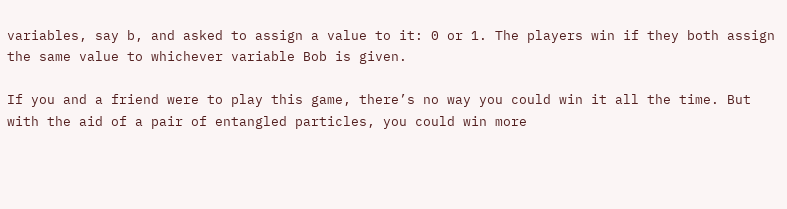variables, say b, and asked to assign a value to it: 0 or 1. The players win if they both assign the same value to whichever variable Bob is given.

If you and a friend were to play this game, there’s no way you could win it all the time. But with the aid of a pair of entangled particles, you could win more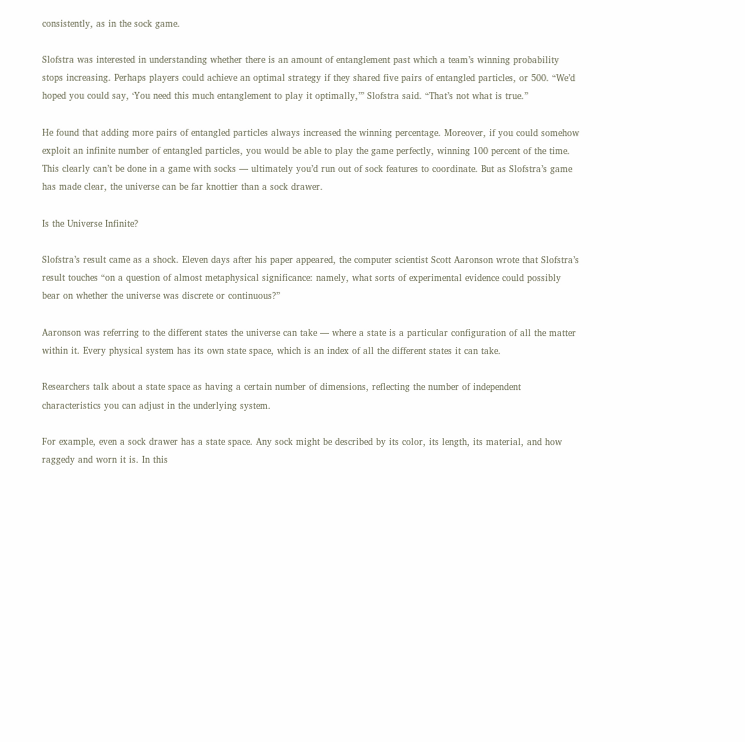consistently, as in the sock game.

Slofstra was interested in understanding whether there is an amount of entanglement past which a team’s winning probability stops increasing. Perhaps players could achieve an optimal strategy if they shared five pairs of entangled particles, or 500. “We’d hoped you could say, ‘You need this much entanglement to play it optimally,’” Slofstra said. “That’s not what is true.”

He found that adding more pairs of entangled particles always increased the winning percentage. Moreover, if you could somehow exploit an infinite number of entangled particles, you would be able to play the game perfectly, winning 100 percent of the time. This clearly can’t be done in a game with socks — ultimately you’d run out of sock features to coordinate. But as Slofstra’s game has made clear, the universe can be far knottier than a sock drawer.

Is the Universe Infinite?

Slofstra’s result came as a shock. Eleven days after his paper appeared, the computer scientist Scott Aaronson wrote that Slofstra’s result touches “on a question of almost metaphysical significance: namely, what sorts of experimental evidence could possibly bear on whether the universe was discrete or continuous?”

Aaronson was referring to the different states the universe can take — where a state is a particular configuration of all the matter within it. Every physical system has its own state space, which is an index of all the different states it can take.

Researchers talk about a state space as having a certain number of dimensions, reflecting the number of independent characteristics you can adjust in the underlying system.

For example, even a sock drawer has a state space. Any sock might be described by its color, its length, its material, and how raggedy and worn it is. In this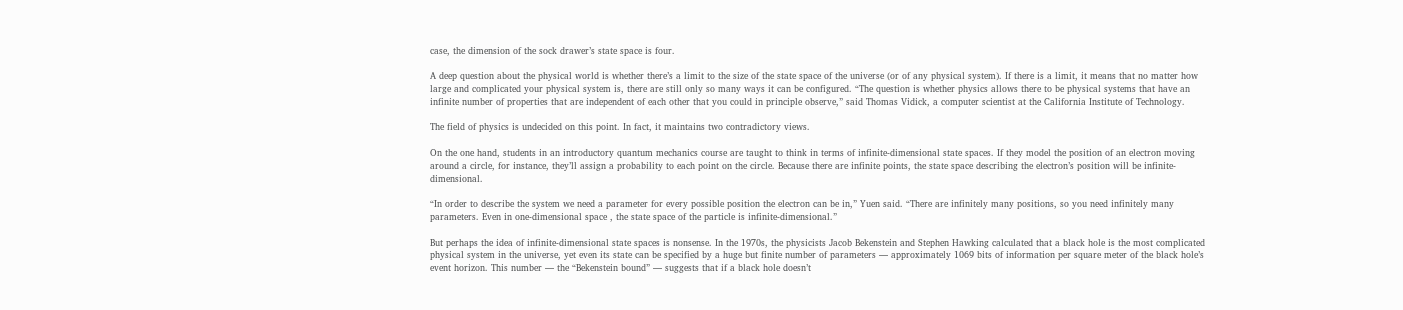case, the dimension of the sock drawer’s state space is four.

A deep question about the physical world is whether there’s a limit to the size of the state space of the universe (or of any physical system). If there is a limit, it means that no matter how large and complicated your physical system is, there are still only so many ways it can be configured. “The question is whether physics allows there to be physical systems that have an infinite number of properties that are independent of each other that you could in principle observe,” said Thomas Vidick, a computer scientist at the California Institute of Technology.

The field of physics is undecided on this point. In fact, it maintains two contradictory views.

On the one hand, students in an introductory quantum mechanics course are taught to think in terms of infinite-dimensional state spaces. If they model the position of an electron moving around a circle, for instance, they’ll assign a probability to each point on the circle. Because there are infinite points, the state space describing the electron’s position will be infinite-dimensional.

“In order to describe the system we need a parameter for every possible position the electron can be in,” Yuen said. “There are infinitely many positions, so you need infinitely many parameters. Even in one-dimensional space , the state space of the particle is infinite-dimensional.”

But perhaps the idea of infinite-dimensional state spaces is nonsense. In the 1970s, the physicists Jacob Bekenstein and Stephen Hawking calculated that a black hole is the most complicated physical system in the universe, yet even its state can be specified by a huge but finite number of parameters — approximately 1069 bits of information per square meter of the black hole’s event horizon. This number — the “Bekenstein bound” — suggests that if a black hole doesn’t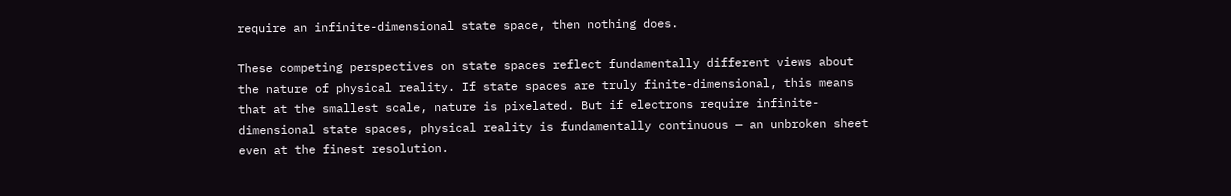require an infinite-dimensional state space, then nothing does.

These competing perspectives on state spaces reflect fundamentally different views about the nature of physical reality. If state spaces are truly finite-dimensional, this means that at the smallest scale, nature is pixelated. But if electrons require infinite-dimensional state spaces, physical reality is fundamentally continuous — an unbroken sheet even at the finest resolution.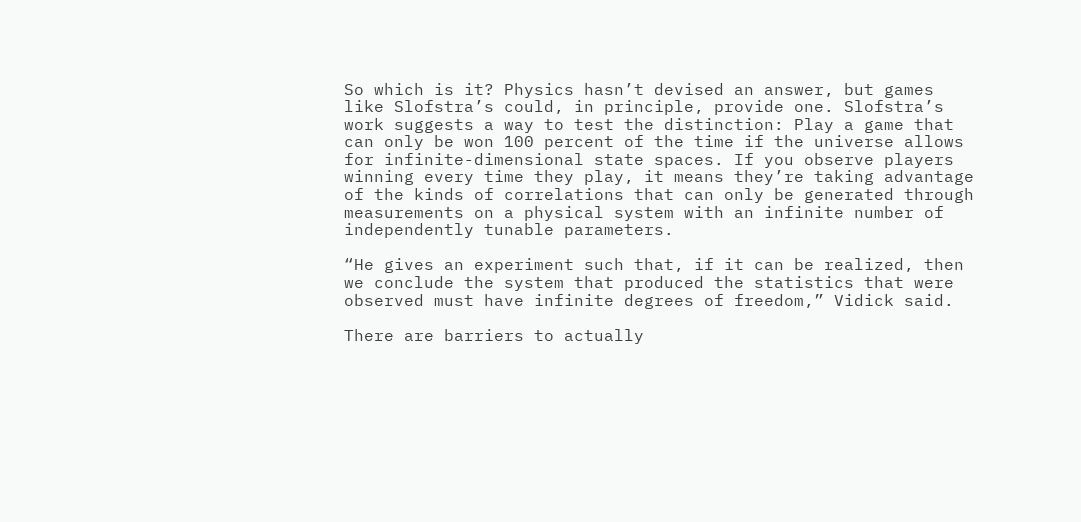So which is it? Physics hasn’t devised an answer, but games like Slofstra’s could, in principle, provide one. Slofstra’s work suggests a way to test the distinction: Play a game that can only be won 100 percent of the time if the universe allows for infinite-dimensional state spaces. If you observe players winning every time they play, it means they’re taking advantage of the kinds of correlations that can only be generated through measurements on a physical system with an infinite number of independently tunable parameters.

“He gives an experiment such that, if it can be realized, then we conclude the system that produced the statistics that were observed must have infinite degrees of freedom,” Vidick said.

There are barriers to actually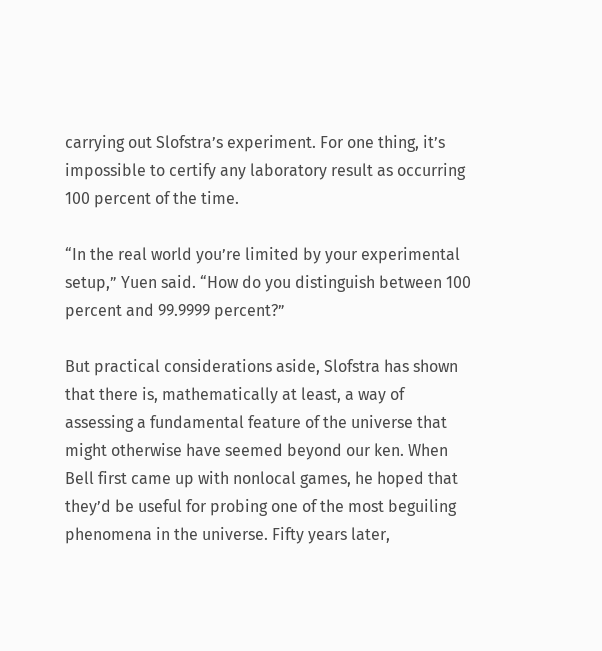carrying out Slofstra’s experiment. For one thing, it’s impossible to certify any laboratory result as occurring 100 percent of the time.

“In the real world you’re limited by your experimental setup,” Yuen said. “How do you distinguish between 100 percent and 99.9999 percent?”

But practical considerations aside, Slofstra has shown that there is, mathematically at least, a way of assessing a fundamental feature of the universe that might otherwise have seemed beyond our ken. When Bell first came up with nonlocal games, he hoped that they’d be useful for probing one of the most beguiling phenomena in the universe. Fifty years later,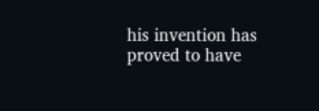his invention has proved to have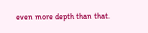even more depth than that.